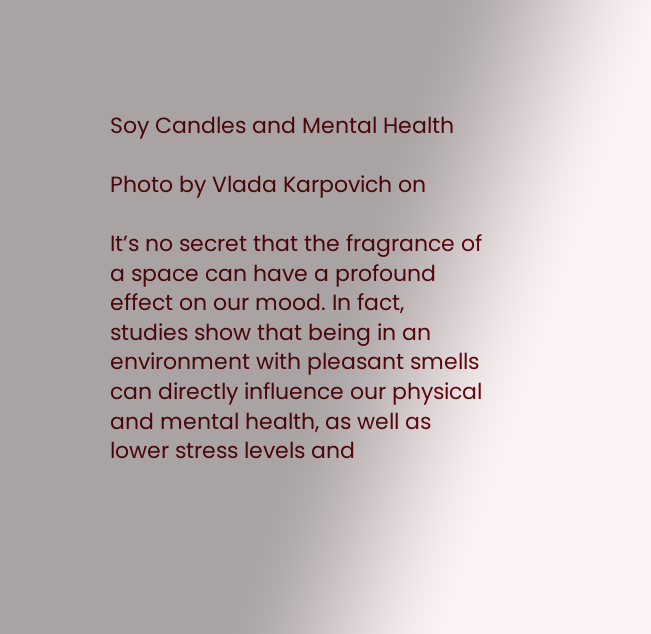Soy Candles and Mental Health

Photo by Vlada Karpovich on

It’s no secret that the fragrance of a space can have a profound effect on our mood. In fact, studies show that being in an environment with pleasant smells can directly influence our physical and mental health, as well as lower stress levels and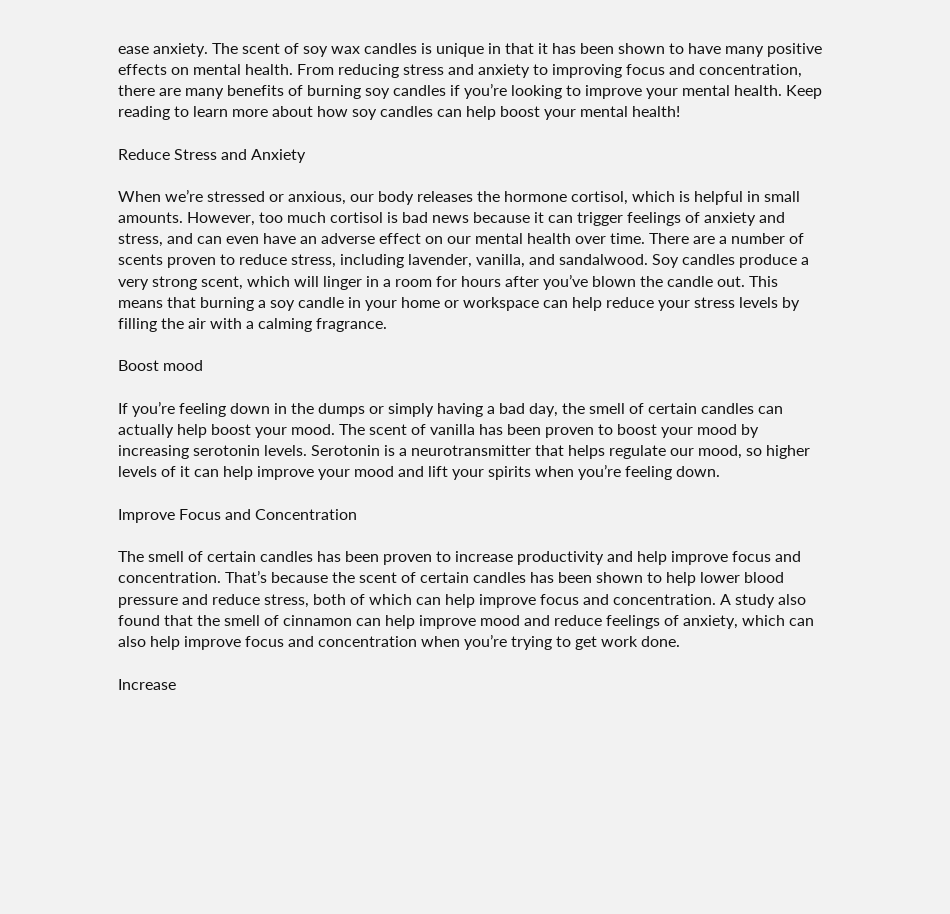ease anxiety. The scent of soy wax candles is unique in that it has been shown to have many positive effects on mental health. From reducing stress and anxiety to improving focus and concentration, there are many benefits of burning soy candles if you’re looking to improve your mental health. Keep reading to learn more about how soy candles can help boost your mental health!

Reduce Stress and Anxiety

When we’re stressed or anxious, our body releases the hormone cortisol, which is helpful in small amounts. However, too much cortisol is bad news because it can trigger feelings of anxiety and stress, and can even have an adverse effect on our mental health over time. There are a number of scents proven to reduce stress, including lavender, vanilla, and sandalwood. Soy candles produce a very strong scent, which will linger in a room for hours after you’ve blown the candle out. This means that burning a soy candle in your home or workspace can help reduce your stress levels by filling the air with a calming fragrance.

Boost mood

If you’re feeling down in the dumps or simply having a bad day, the smell of certain candles can actually help boost your mood. The scent of vanilla has been proven to boost your mood by increasing serotonin levels. Serotonin is a neurotransmitter that helps regulate our mood, so higher levels of it can help improve your mood and lift your spirits when you’re feeling down.

Improve Focus and Concentration

The smell of certain candles has been proven to increase productivity and help improve focus and concentration. That’s because the scent of certain candles has been shown to help lower blood pressure and reduce stress, both of which can help improve focus and concentration. A study also found that the smell of cinnamon can help improve mood and reduce feelings of anxiety, which can also help improve focus and concentration when you’re trying to get work done.

Increase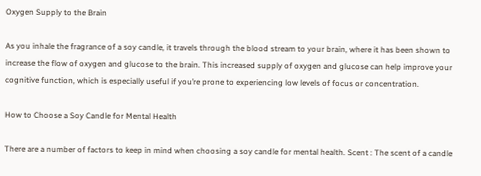Oxygen Supply to the Brain

As you inhale the fragrance of a soy candle, it travels through the blood stream to your brain, where it has been shown to increase the flow of oxygen and glucose to the brain. This increased supply of oxygen and glucose can help improve your cognitive function, which is especially useful if you’re prone to experiencing low levels of focus or concentration.

How to Choose a Soy Candle for Mental Health

There are a number of factors to keep in mind when choosing a soy candle for mental health. Scent : The scent of a candle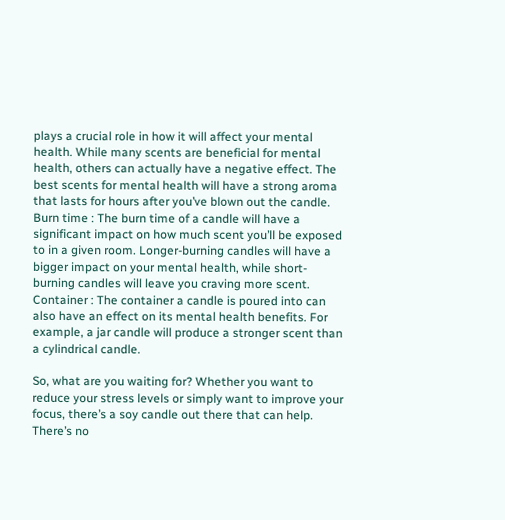plays a crucial role in how it will affect your mental health. While many scents are beneficial for mental health, others can actually have a negative effect. The best scents for mental health will have a strong aroma that lasts for hours after you’ve blown out the candle. Burn time : The burn time of a candle will have a significant impact on how much scent you’ll be exposed to in a given room. Longer-burning candles will have a bigger impact on your mental health, while short-burning candles will leave you craving more scent. Container : The container a candle is poured into can also have an effect on its mental health benefits. For example, a jar candle will produce a stronger scent than a cylindrical candle.

So, what are you waiting for? Whether you want to reduce your stress levels or simply want to improve your focus, there’s a soy candle out there that can help. There’s no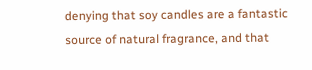denying that soy candles are a fantastic source of natural fragrance, and that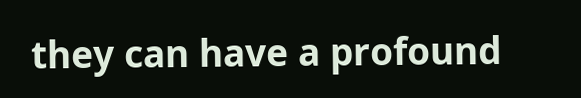they can have a profound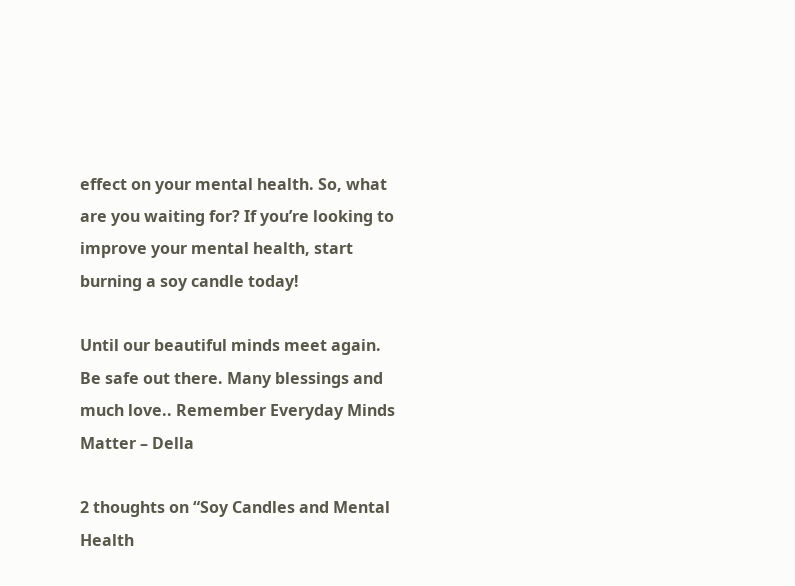effect on your mental health. So, what are you waiting for? If you’re looking to improve your mental health, start burning a soy candle today!

Until our beautiful minds meet again. Be safe out there. Many blessings and much love.. Remember Everyday Minds Matter – Della

2 thoughts on “Soy Candles and Mental Health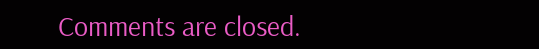Comments are closed.